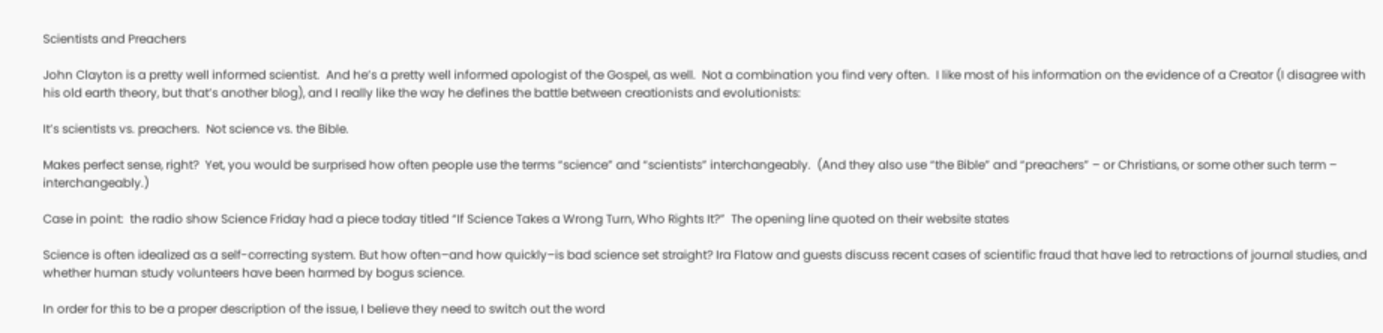Scientists and Preachers

John Clayton is a pretty well informed scientist.  And he’s a pretty well informed apologist of the Gospel, as well.  Not a combination you find very often.  I like most of his information on the evidence of a Creator (I disagree with his old earth theory, but that’s another blog), and I really like the way he defines the battle between creationists and evolutionists:

It’s scientists vs. preachers.  Not science vs. the Bible.

Makes perfect sense, right?  Yet, you would be surprised how often people use the terms “science” and “scientists” interchangeably.  (And they also use “the Bible” and “preachers” – or Christians, or some other such term – interchangeably.)

Case in point:  the radio show Science Friday had a piece today titled “If Science Takes a Wrong Turn, Who Rights It?”  The opening line quoted on their website states

Science is often idealized as a self-correcting system. But how often–and how quickly–is bad science set straight? Ira Flatow and guests discuss recent cases of scientific fraud that have led to retractions of journal studies, and whether human study volunteers have been harmed by bogus science.

In order for this to be a proper description of the issue, I believe they need to switch out the word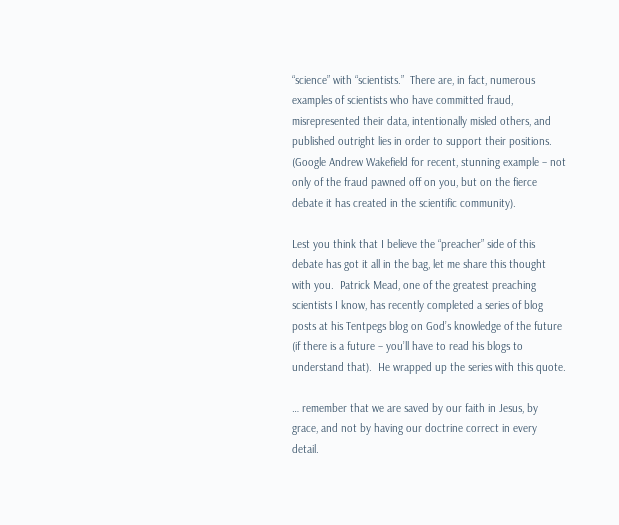“science” with “scientists.”  There are, in fact, numerous examples of scientists who have committed fraud, misrepresented their data, intentionally misled others, and published outright lies in order to support their positions.  (Google Andrew Wakefield for recent, stunning example – not only of the fraud pawned off on you, but on the fierce debate it has created in the scientific community).

Lest you think that I believe the “preacher” side of this debate has got it all in the bag, let me share this thought with you.  Patrick Mead, one of the greatest preaching scientists I know, has recently completed a series of blog posts at his Tentpegs blog on God’s knowledge of the future (if there is a future – you’ll have to read his blogs to understand that).  He wrapped up the series with this quote.

… remember that we are saved by our faith in Jesus, by grace, and not by having our doctrine correct in every detail.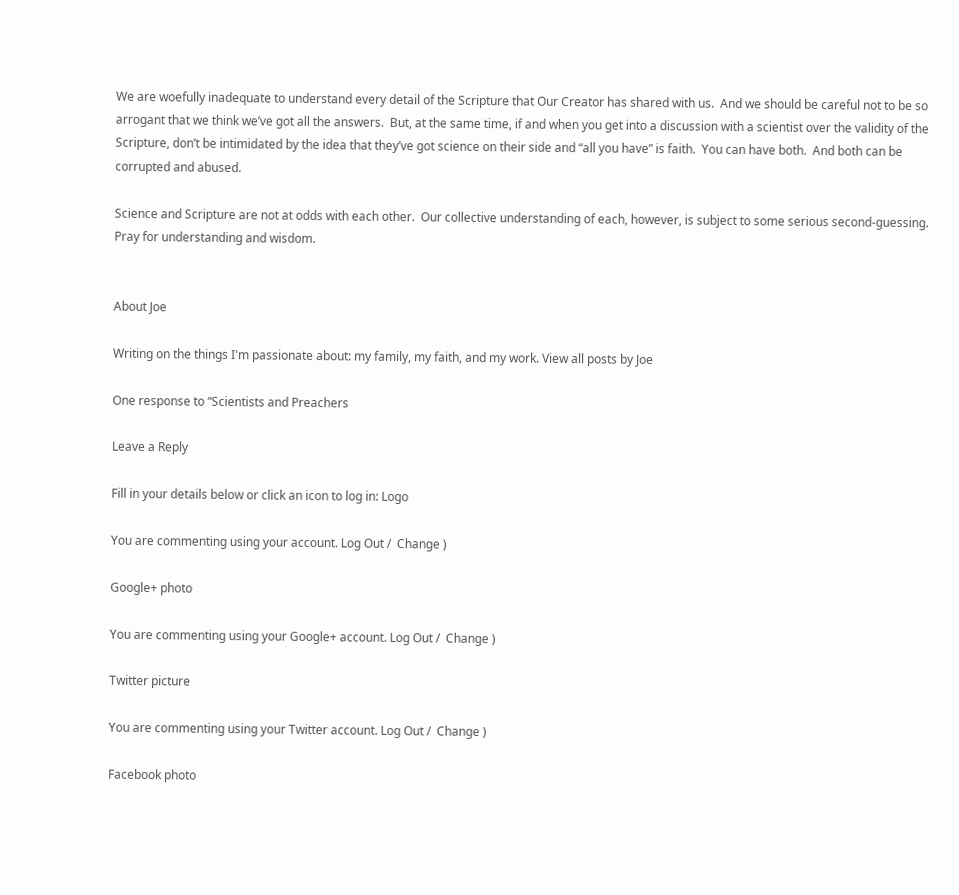We are woefully inadequate to understand every detail of the Scripture that Our Creator has shared with us.  And we should be careful not to be so arrogant that we think we’ve got all the answers.  But, at the same time, if and when you get into a discussion with a scientist over the validity of the Scripture, don’t be intimidated by the idea that they’ve got science on their side and “all you have” is faith.  You can have both.  And both can be corrupted and abused.

Science and Scripture are not at odds with each other.  Our collective understanding of each, however, is subject to some serious second-guessing.  Pray for understanding and wisdom.


About Joe

Writing on the things I'm passionate about: my family, my faith, and my work. View all posts by Joe

One response to “Scientists and Preachers

Leave a Reply

Fill in your details below or click an icon to log in: Logo

You are commenting using your account. Log Out /  Change )

Google+ photo

You are commenting using your Google+ account. Log Out /  Change )

Twitter picture

You are commenting using your Twitter account. Log Out /  Change )

Facebook photo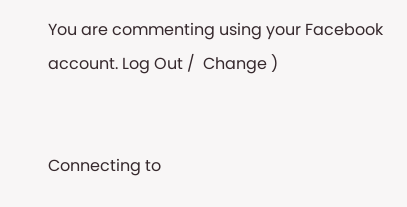You are commenting using your Facebook account. Log Out /  Change )


Connecting to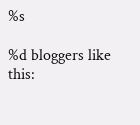%s

%d bloggers like this: